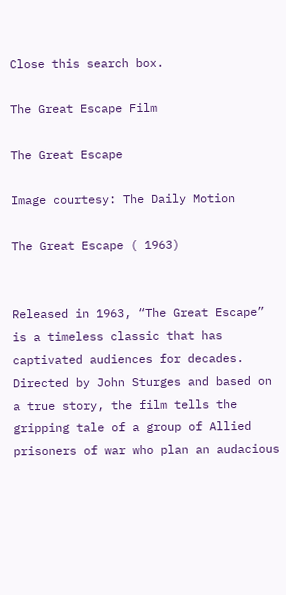Close this search box.

The Great Escape Film

The Great Escape

Image courtesy: The Daily Motion

The Great Escape ( 1963)


Released in 1963, “The Great Escape” is a timeless classic that has captivated audiences for decades. Directed by John Sturges and based on a true story, the film tells the gripping tale of a group of Allied prisoners of war who plan an audacious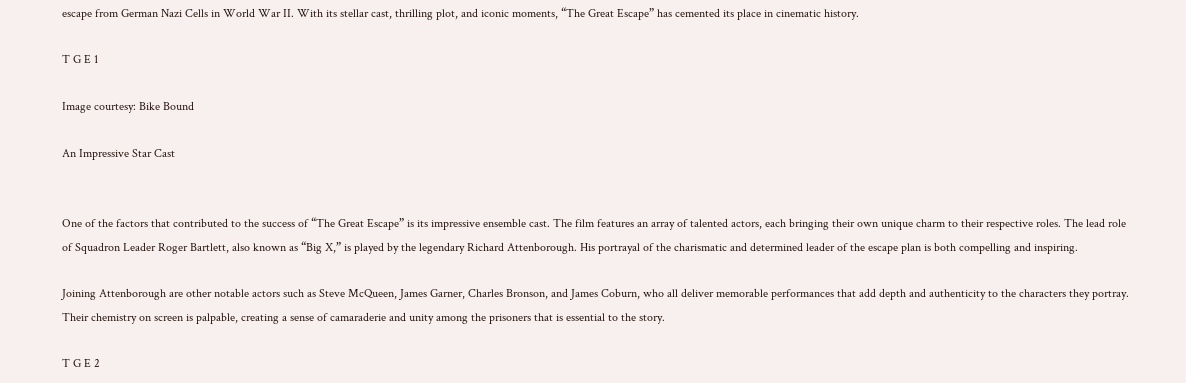escape from German Nazi Cells in World War II. With its stellar cast, thrilling plot, and iconic moments, “The Great Escape” has cemented its place in cinematic history.

T G E 1

Image courtesy: Bike Bound

An Impressive Star Cast


One of the factors that contributed to the success of “The Great Escape” is its impressive ensemble cast. The film features an array of talented actors, each bringing their own unique charm to their respective roles. The lead role of Squadron Leader Roger Bartlett, also known as “Big X,” is played by the legendary Richard Attenborough. His portrayal of the charismatic and determined leader of the escape plan is both compelling and inspiring.

Joining Attenborough are other notable actors such as Steve McQueen, James Garner, Charles Bronson, and James Coburn, who all deliver memorable performances that add depth and authenticity to the characters they portray. Their chemistry on screen is palpable, creating a sense of camaraderie and unity among the prisoners that is essential to the story.

T G E 2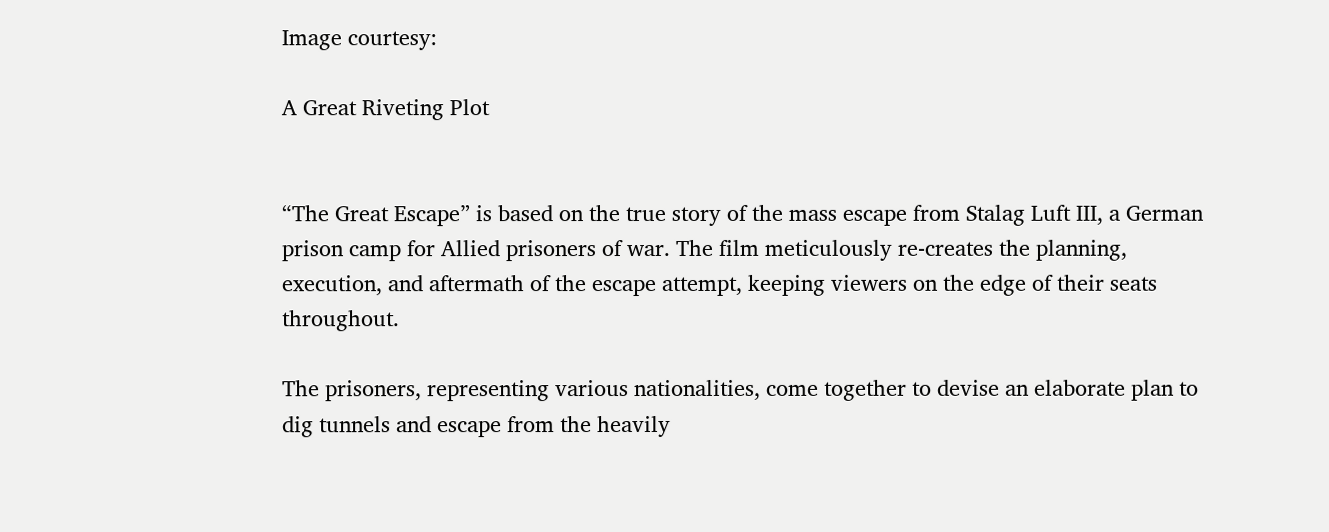Image courtesy:

A Great Riveting Plot


“The Great Escape” is based on the true story of the mass escape from Stalag Luft III, a German prison camp for Allied prisoners of war. The film meticulously re-creates the planning, execution, and aftermath of the escape attempt, keeping viewers on the edge of their seats throughout.

The prisoners, representing various nationalities, come together to devise an elaborate plan to dig tunnels and escape from the heavily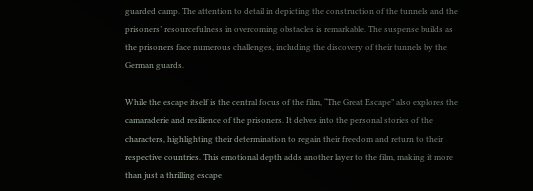guarded camp. The attention to detail in depicting the construction of the tunnels and the prisoners’ resourcefulness in overcoming obstacles is remarkable. The suspense builds as the prisoners face numerous challenges, including the discovery of their tunnels by the German guards.

While the escape itself is the central focus of the film, “The Great Escape” also explores the camaraderie and resilience of the prisoners. It delves into the personal stories of the characters, highlighting their determination to regain their freedom and return to their respective countries. This emotional depth adds another layer to the film, making it more than just a thrilling escape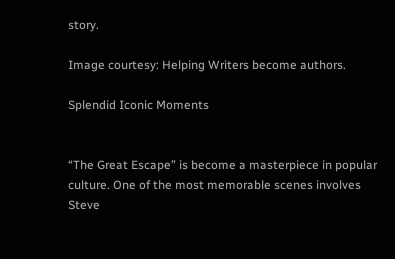story.

Image courtesy: Helping Writers become authors.

Splendid Iconic Moments


“The Great Escape” is become a masterpiece in popular culture. One of the most memorable scenes involves Steve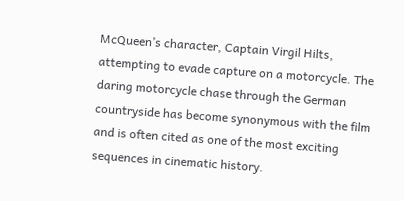McQueen’s character, Captain Virgil Hilts, attempting to evade capture on a motorcycle. The daring motorcycle chase through the German countryside has become synonymous with the film and is often cited as one of the most exciting sequences in cinematic history.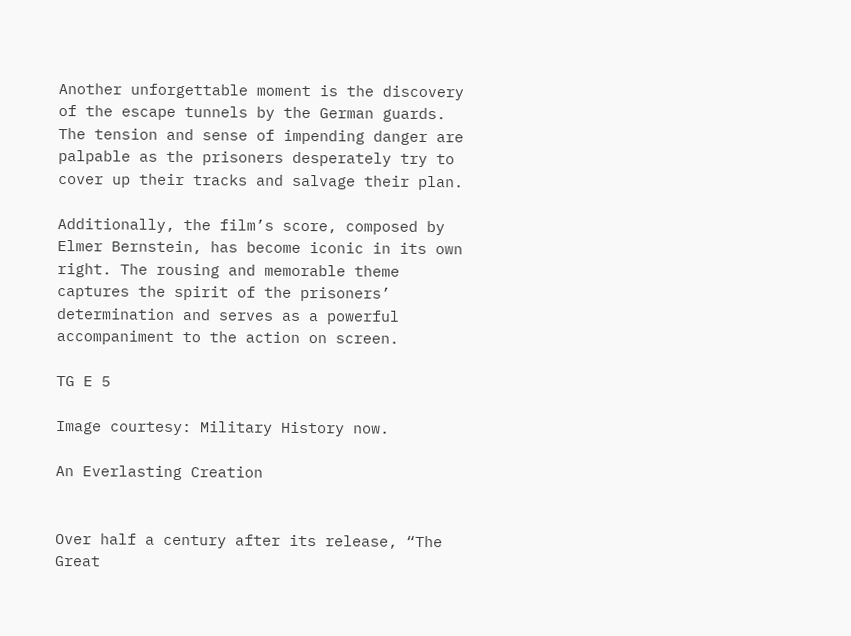Another unforgettable moment is the discovery of the escape tunnels by the German guards. The tension and sense of impending danger are palpable as the prisoners desperately try to cover up their tracks and salvage their plan.

Additionally, the film’s score, composed by Elmer Bernstein, has become iconic in its own right. The rousing and memorable theme captures the spirit of the prisoners’ determination and serves as a powerful accompaniment to the action on screen.

TG E 5

Image courtesy: Military History now.

An Everlasting Creation


Over half a century after its release, “The Great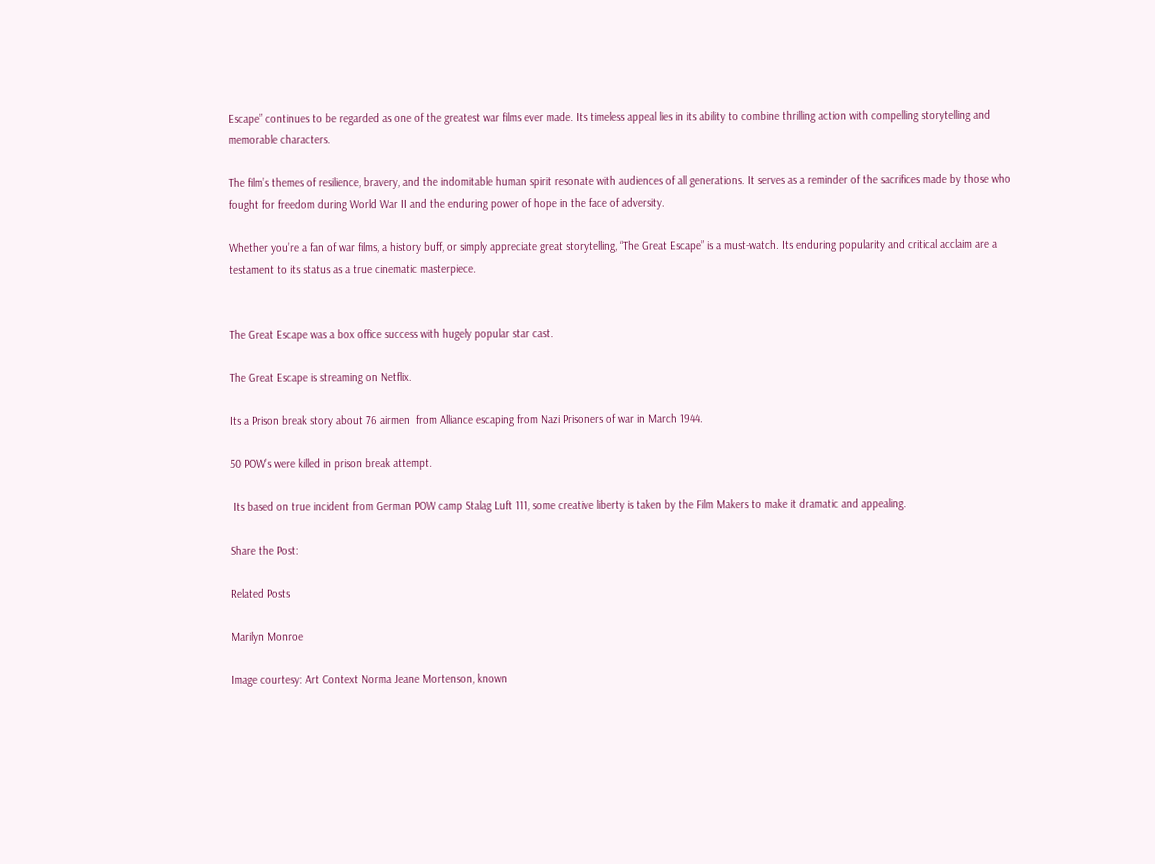Escape” continues to be regarded as one of the greatest war films ever made. Its timeless appeal lies in its ability to combine thrilling action with compelling storytelling and memorable characters.

The film’s themes of resilience, bravery, and the indomitable human spirit resonate with audiences of all generations. It serves as a reminder of the sacrifices made by those who fought for freedom during World War II and the enduring power of hope in the face of adversity.

Whether you’re a fan of war films, a history buff, or simply appreciate great storytelling, “The Great Escape” is a must-watch. Its enduring popularity and critical acclaim are a testament to its status as a true cinematic masterpiece.


The Great Escape was a box office success with hugely popular star cast.

The Great Escape is streaming on Netflix.

Its a Prison break story about 76 airmen  from Alliance escaping from Nazi Prisoners of war in March 1944.

50 POW’s were killed in prison break attempt.

 Its based on true incident from German POW camp Stalag Luft 111, some creative liberty is taken by the Film Makers to make it dramatic and appealing.

Share the Post:

Related Posts

Marilyn Monroe

Image courtesy: Art Context Norma Jeane Mortenson, known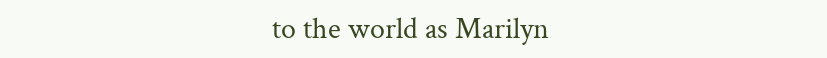to the world as Marilyn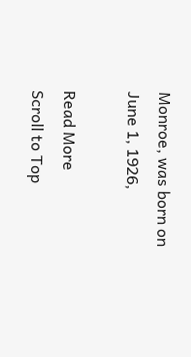Monroe, was born on June 1, 1926,

Read More
Scroll to Top